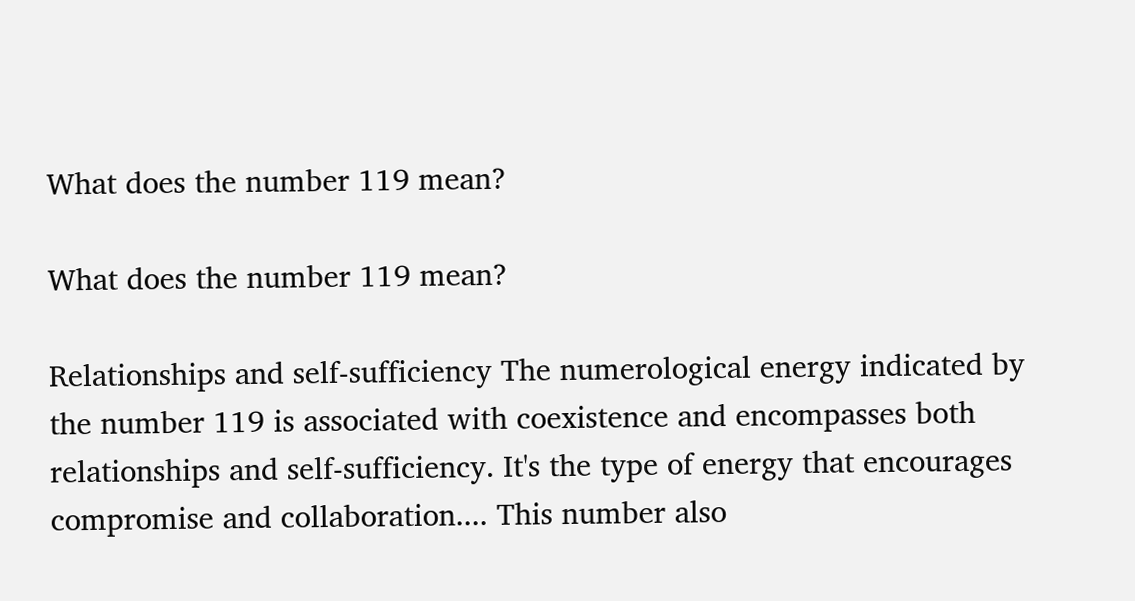What does the number 119 mean?

What does the number 119 mean?

Relationships and self-sufficiency The numerological energy indicated by the number 119 is associated with coexistence and encompasses both relationships and self-sufficiency. It's the type of energy that encourages compromise and collaboration.... This number also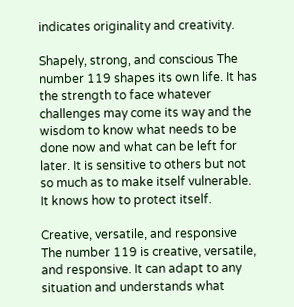indicates originality and creativity.

Shapely, strong, and conscious The number 119 shapes its own life. It has the strength to face whatever challenges may come its way and the wisdom to know what needs to be done now and what can be left for later. It is sensitive to others but not so much as to make itself vulnerable. It knows how to protect itself.

Creative, versatile, and responsive The number 119 is creative, versatile, and responsive. It can adapt to any situation and understands what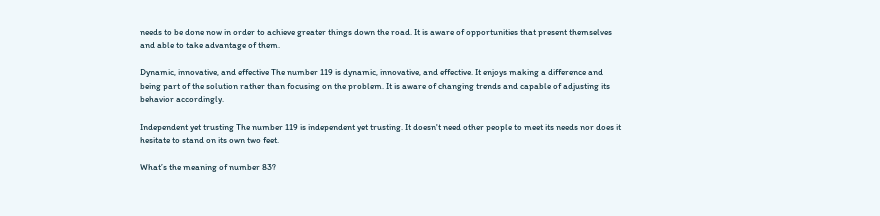needs to be done now in order to achieve greater things down the road. It is aware of opportunities that present themselves and able to take advantage of them.

Dynamic, innovative, and effective The number 119 is dynamic, innovative, and effective. It enjoys making a difference and being part of the solution rather than focusing on the problem. It is aware of changing trends and capable of adjusting its behavior accordingly.

Independent yet trusting The number 119 is independent yet trusting. It doesn't need other people to meet its needs nor does it hesitate to stand on its own two feet.

What’s the meaning of number 83?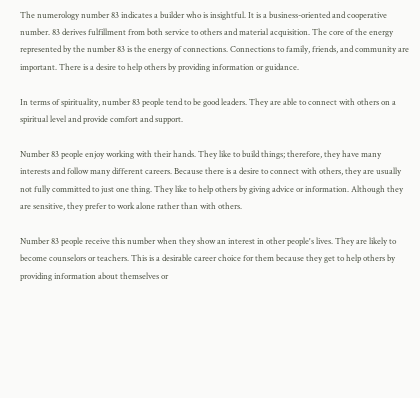The numerology number 83 indicates a builder who is insightful. It is a business-oriented and cooperative number. 83 derives fulfillment from both service to others and material acquisition. The core of the energy represented by the number 83 is the energy of connections. Connections to family, friends, and community are important. There is a desire to help others by providing information or guidance.

In terms of spirituality, number 83 people tend to be good leaders. They are able to connect with others on a spiritual level and provide comfort and support.

Number 83 people enjoy working with their hands. They like to build things; therefore, they have many interests and follow many different careers. Because there is a desire to connect with others, they are usually not fully committed to just one thing. They like to help others by giving advice or information. Although they are sensitive, they prefer to work alone rather than with others.

Number 83 people receive this number when they show an interest in other people's lives. They are likely to become counselors or teachers. This is a desirable career choice for them because they get to help others by providing information about themselves or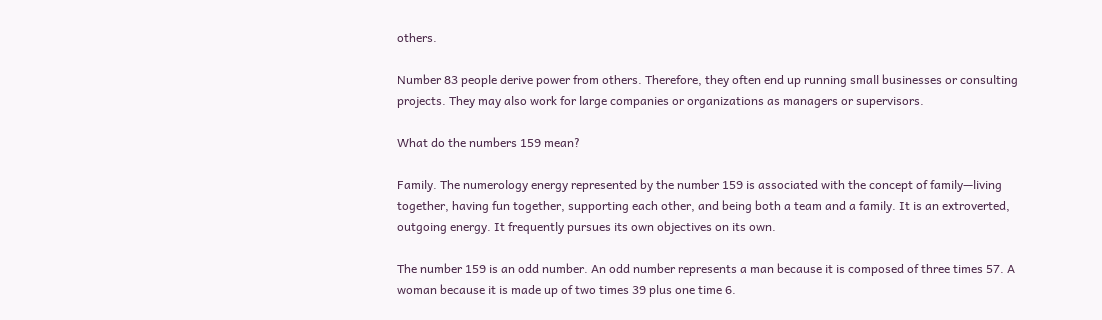others.

Number 83 people derive power from others. Therefore, they often end up running small businesses or consulting projects. They may also work for large companies or organizations as managers or supervisors.

What do the numbers 159 mean?

Family. The numerology energy represented by the number 159 is associated with the concept of family—living together, having fun together, supporting each other, and being both a team and a family. It is an extroverted, outgoing energy. It frequently pursues its own objectives on its own.

The number 159 is an odd number. An odd number represents a man because it is composed of three times 57. A woman because it is made up of two times 39 plus one time 6.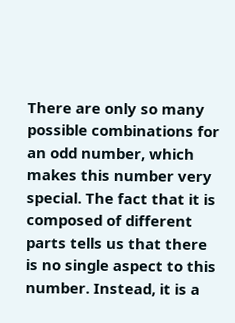There are only so many possible combinations for an odd number, which makes this number very special. The fact that it is composed of different parts tells us that there is no single aspect to this number. Instead, it is a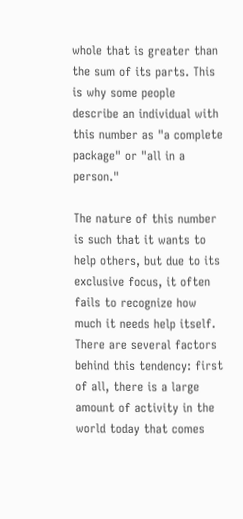whole that is greater than the sum of its parts. This is why some people describe an individual with this number as "a complete package" or "all in a person."

The nature of this number is such that it wants to help others, but due to its exclusive focus, it often fails to recognize how much it needs help itself. There are several factors behind this tendency: first of all, there is a large amount of activity in the world today that comes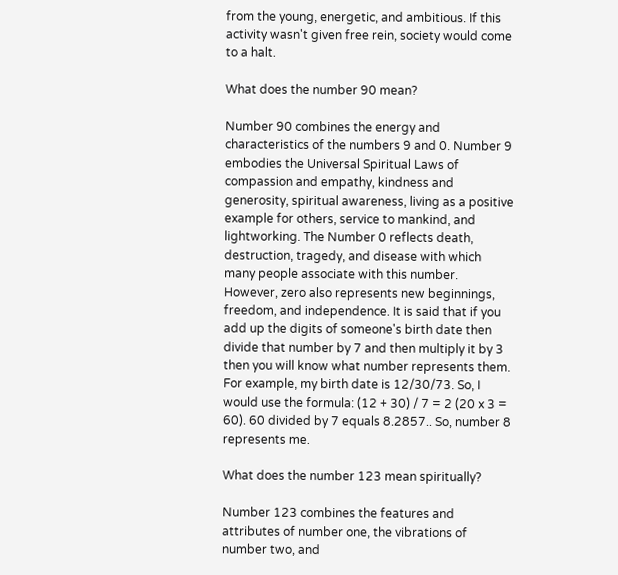from the young, energetic, and ambitious. If this activity wasn't given free rein, society would come to a halt.

What does the number 90 mean?

Number 90 combines the energy and characteristics of the numbers 9 and 0. Number 9 embodies the Universal Spiritual Laws of compassion and empathy, kindness and generosity, spiritual awareness, living as a positive example for others, service to mankind, and lightworking. The Number 0 reflects death, destruction, tragedy, and disease with which many people associate with this number. However, zero also represents new beginnings, freedom, and independence. It is said that if you add up the digits of someone's birth date then divide that number by 7 and then multiply it by 3 then you will know what number represents them. For example, my birth date is 12/30/73. So, I would use the formula: (12 + 30) / 7 = 2 (20 x 3 = 60). 60 divided by 7 equals 8.2857.. So, number 8 represents me.

What does the number 123 mean spiritually?

Number 123 combines the features and attributes of number one, the vibrations of number two, and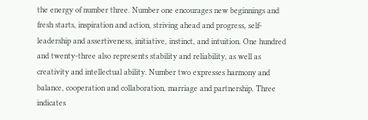the energy of number three. Number one encourages new beginnings and fresh starts, inspiration and action, striving ahead and progress, self-leadership and assertiveness, initiative, instinct, and intuition. One hundred and twenty-three also represents stability and reliability, as well as creativity and intellectual ability. Number two expresses harmony and balance, cooperation and collaboration, marriage and partnership. Three indicates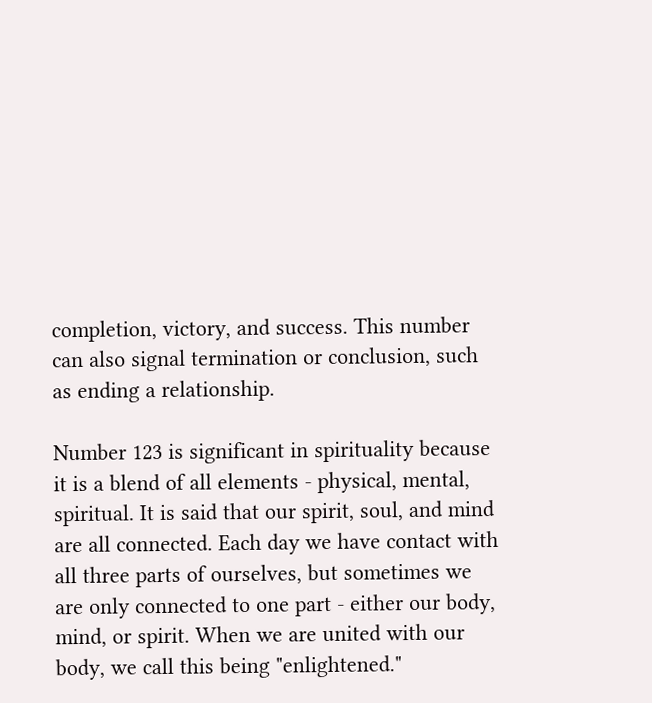completion, victory, and success. This number can also signal termination or conclusion, such as ending a relationship.

Number 123 is significant in spirituality because it is a blend of all elements - physical, mental, spiritual. It is said that our spirit, soul, and mind are all connected. Each day we have contact with all three parts of ourselves, but sometimes we are only connected to one part - either our body, mind, or spirit. When we are united with our body, we call this being "enlightened."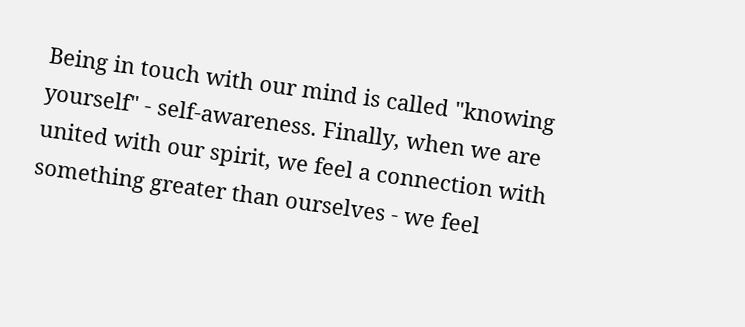Being in touch with our mind is called "knowing yourself" - self-awareness. Finally, when we are united with our spirit, we feel a connection with something greater than ourselves - we feel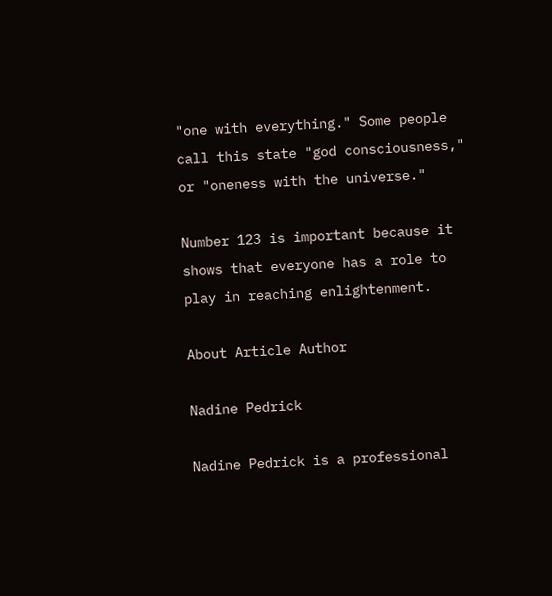"one with everything." Some people call this state "god consciousness," or "oneness with the universe."

Number 123 is important because it shows that everyone has a role to play in reaching enlightenment.

About Article Author

Nadine Pedrick

Nadine Pedrick is a professional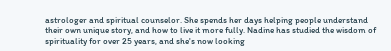astrologer and spiritual counselor. She spends her days helping people understand their own unique story, and how to live it more fully. Nadine has studied the wisdom of spirituality for over 25 years, and she's now looking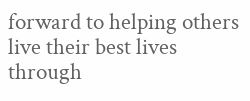forward to helping others live their best lives through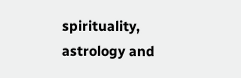spirituality, astrology and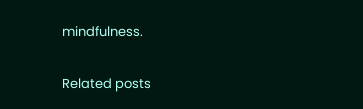mindfulness.

Related posts